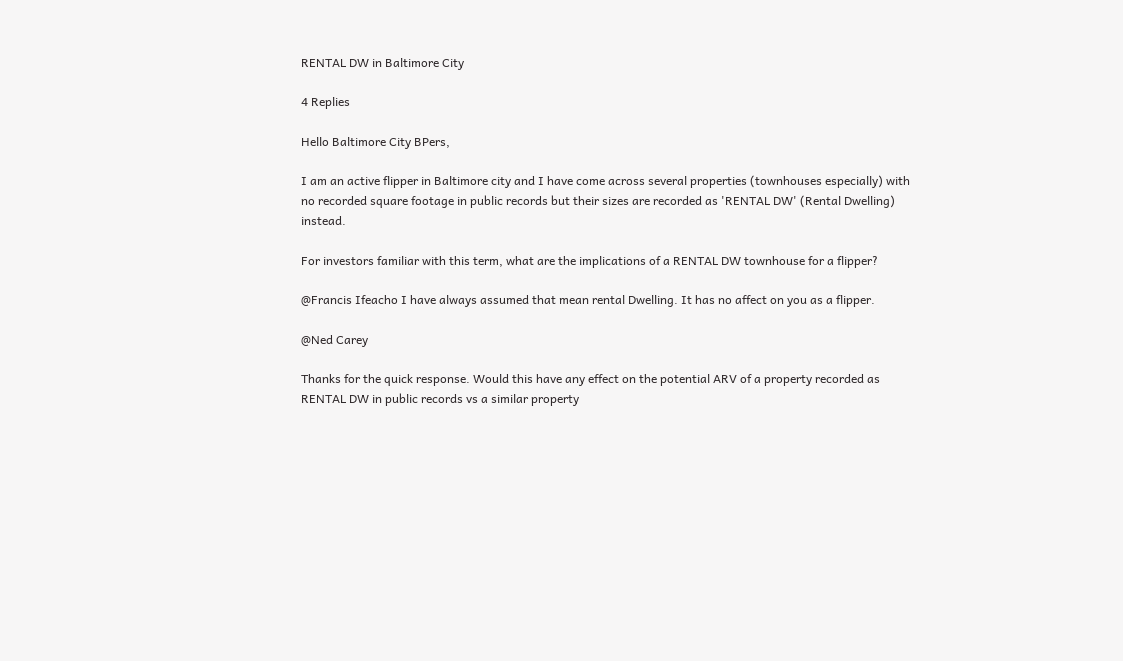RENTAL DW in Baltimore City

4 Replies

Hello Baltimore City BPers,

I am an active flipper in Baltimore city and I have come across several properties (townhouses especially) with no recorded square footage in public records but their sizes are recorded as 'RENTAL DW' (Rental Dwelling) instead.

For investors familiar with this term, what are the implications of a RENTAL DW townhouse for a flipper?

@Francis Ifeacho I have always assumed that mean rental Dwelling. It has no affect on you as a flipper.

@Ned Carey

Thanks for the quick response. Would this have any effect on the potential ARV of a property recorded as RENTAL DW in public records vs a similar property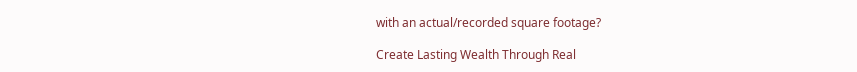with an actual/recorded square footage?

Create Lasting Wealth Through Real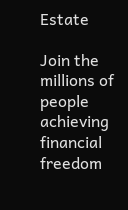Estate

Join the millions of people achieving financial freedom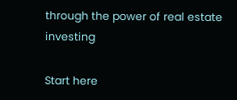through the power of real estate investing

Start here